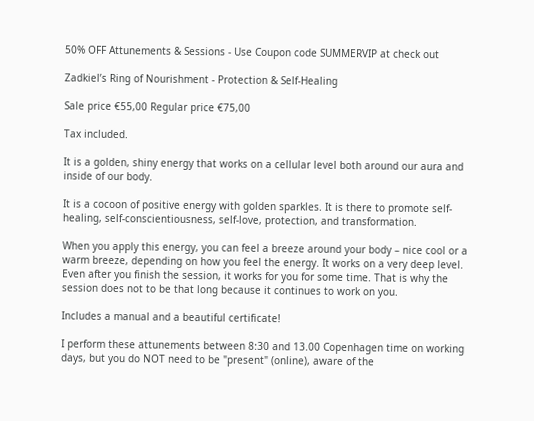50% OFF Attunements & Sessions - Use Coupon code SUMMERVIP at check out

Zadkiel’s Ring of Nourishment - Protection & Self-Healing

Sale price €55,00 Regular price €75,00

Tax included.

It is a golden, shiny energy that works on a cellular level both around our aura and inside of our body.

It is a cocoon of positive energy with golden sparkles. It is there to promote self-healing, self-conscientiousness, self-love, protection, and transformation.

When you apply this energy, you can feel a breeze around your body – nice cool or a warm breeze, depending on how you feel the energy. It works on a very deep level. Even after you finish the session, it works for you for some time. That is why the session does not to be that long because it continues to work on you.

Includes a manual and a beautiful certificate!

I perform these attunements between 8:30 and 13.00 Copenhagen time on working days, but you do NOT need to be "present" (online), aware of the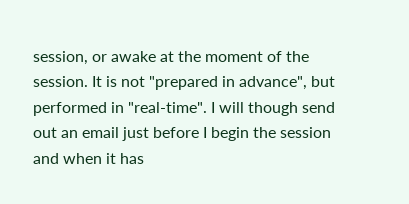session, or awake at the moment of the session. It is not "prepared in advance", but performed in "real-time". I will though send out an email just before I begin the session and when it has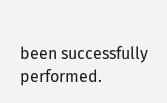been successfully performed.